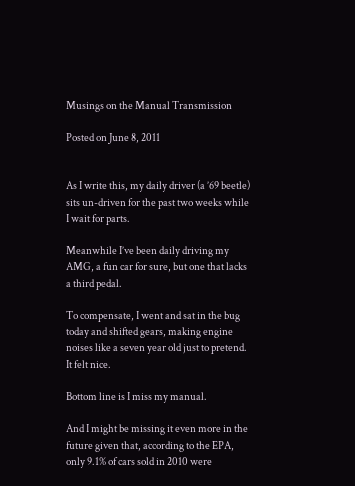Musings on the Manual Transmission

Posted on June 8, 2011


As I write this, my daily driver (a ’69 beetle) sits un-driven for the past two weeks while I wait for parts.

Meanwhile I’ve been daily driving my AMG, a fun car for sure, but one that lacks a third pedal.

To compensate, I went and sat in the bug today and shifted gears, making engine noises like a seven year old just to pretend.  It felt nice.

Bottom line is I miss my manual.

And I might be missing it even more in the future given that, according to the EPA, only 9.1% of cars sold in 2010 were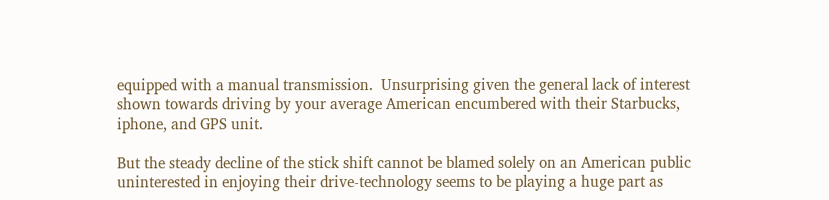equipped with a manual transmission.  Unsurprising given the general lack of interest shown towards driving by your average American encumbered with their Starbucks, iphone, and GPS unit.

But the steady decline of the stick shift cannot be blamed solely on an American public uninterested in enjoying their drive-technology seems to be playing a huge part as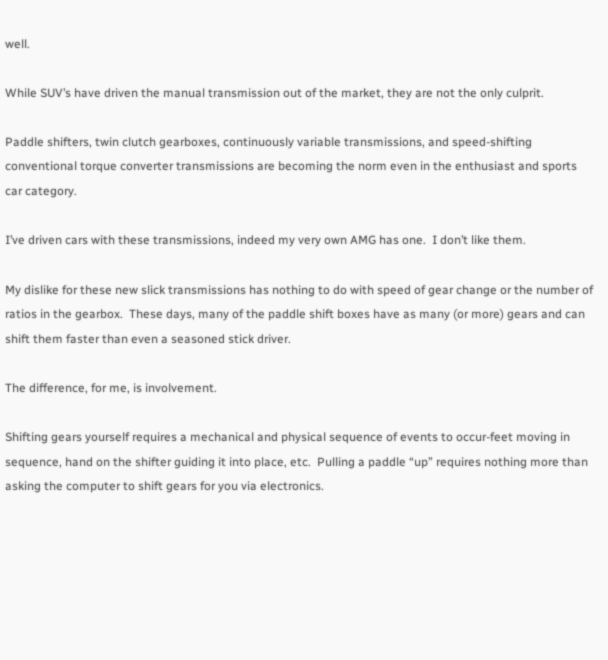well.

While SUV’s have driven the manual transmission out of the market, they are not the only culprit.

Paddle shifters, twin clutch gearboxes, continuously variable transmissions, and speed-shifting conventional torque converter transmissions are becoming the norm even in the enthusiast and sports car category.

I’ve driven cars with these transmissions, indeed my very own AMG has one.  I don’t like them.

My dislike for these new slick transmissions has nothing to do with speed of gear change or the number of ratios in the gearbox.  These days, many of the paddle shift boxes have as many (or more) gears and can shift them faster than even a seasoned stick driver.

The difference, for me, is involvement.

Shifting gears yourself requires a mechanical and physical sequence of events to occur-feet moving in sequence, hand on the shifter guiding it into place, etc.  Pulling a paddle “up” requires nothing more than asking the computer to shift gears for you via electronics.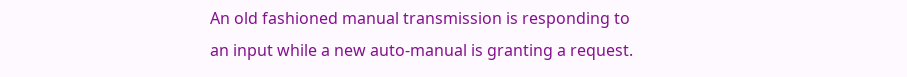An old fashioned manual transmission is responding to an input while a new auto-manual is granting a request.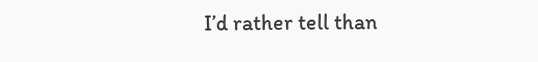I’d rather tell than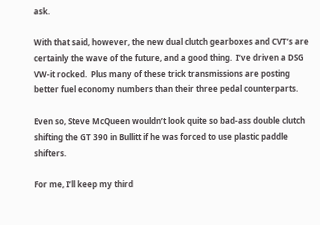ask.

With that said, however, the new dual clutch gearboxes and CVT’s are certainly the wave of the future, and a good thing.  I’ve driven a DSG VW-it rocked.  Plus many of these trick transmissions are posting better fuel economy numbers than their three pedal counterparts.

Even so, Steve McQueen wouldn’t look quite so bad-ass double clutch shifting the GT 390 in Bullitt if he was forced to use plastic paddle shifters.

For me, I’ll keep my third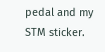pedal and my STM sticker.